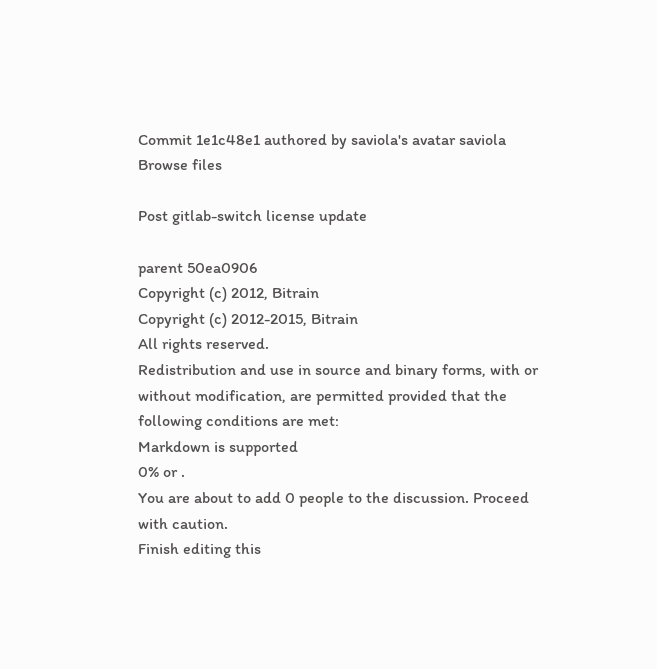Commit 1e1c48e1 authored by saviola's avatar saviola
Browse files

Post gitlab-switch license update

parent 50ea0906
Copyright (c) 2012, Bitrain
Copyright (c) 2012-2015, Bitrain
All rights reserved.
Redistribution and use in source and binary forms, with or without modification, are permitted provided that the following conditions are met:
Markdown is supported
0% or .
You are about to add 0 people to the discussion. Proceed with caution.
Finish editing this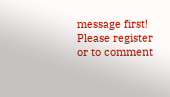message first!
Please register or to comment